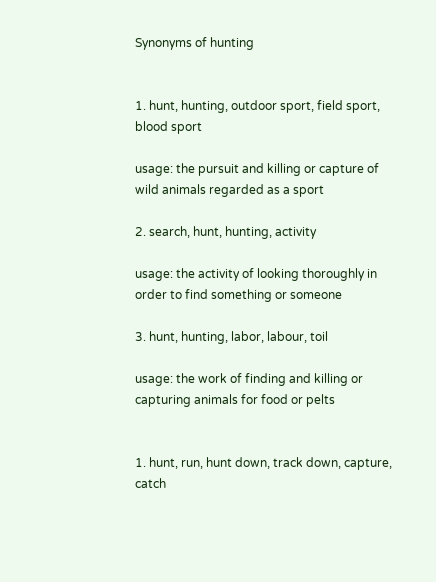Synonyms of hunting


1. hunt, hunting, outdoor sport, field sport, blood sport

usage: the pursuit and killing or capture of wild animals regarded as a sport

2. search, hunt, hunting, activity

usage: the activity of looking thoroughly in order to find something or someone

3. hunt, hunting, labor, labour, toil

usage: the work of finding and killing or capturing animals for food or pelts


1. hunt, run, hunt down, track down, capture, catch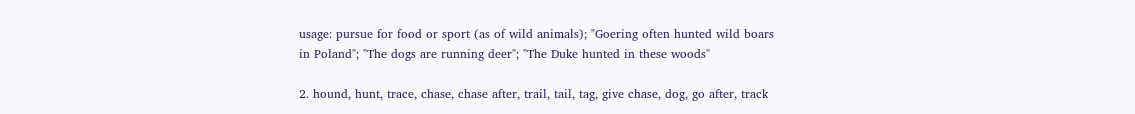usage: pursue for food or sport (as of wild animals); "Goering often hunted wild boars in Poland"; "The dogs are running deer"; "The Duke hunted in these woods"

2. hound, hunt, trace, chase, chase after, trail, tail, tag, give chase, dog, go after, track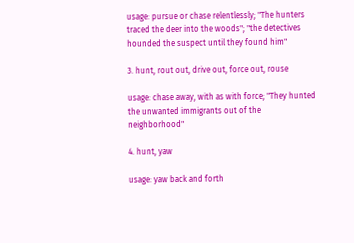usage: pursue or chase relentlessly; "The hunters traced the deer into the woods"; "the detectives hounded the suspect until they found him"

3. hunt, rout out, drive out, force out, rouse

usage: chase away, with as with force; "They hunted the unwanted immigrants out of the neighborhood"

4. hunt, yaw

usage: yaw back and forth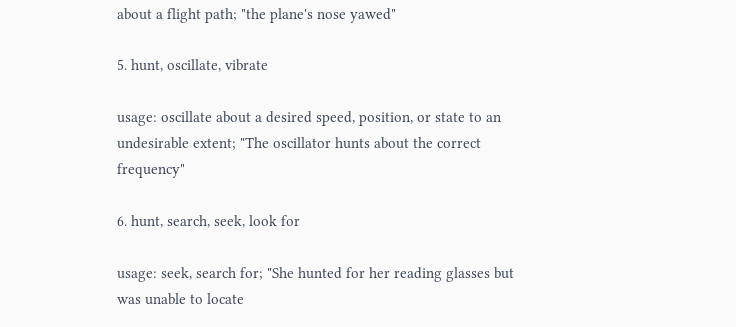about a flight path; "the plane's nose yawed"

5. hunt, oscillate, vibrate

usage: oscillate about a desired speed, position, or state to an undesirable extent; "The oscillator hunts about the correct frequency"

6. hunt, search, seek, look for

usage: seek, search for; "She hunted for her reading glasses but was unable to locate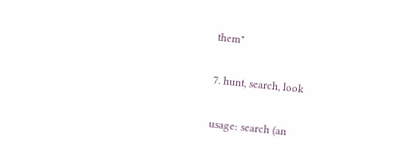them"

7. hunt, search, look

usage: search (an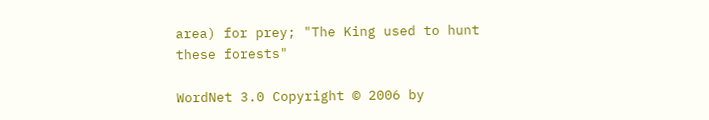area) for prey; "The King used to hunt these forests"

WordNet 3.0 Copyright © 2006 by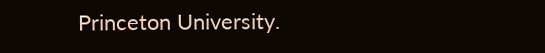Princeton University.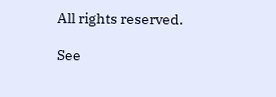All rights reserved.

See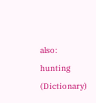also: hunting (Dictionary)